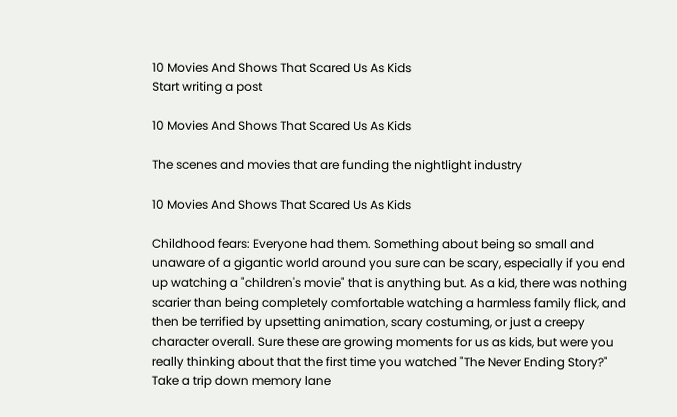10 Movies And Shows That Scared Us As Kids
Start writing a post

10 Movies And Shows That Scared Us As Kids

The scenes and movies that are funding the nightlight industry

10 Movies And Shows That Scared Us As Kids

Childhood fears: Everyone had them. Something about being so small and unaware of a gigantic world around you sure can be scary, especially if you end up watching a "children's movie" that is anything but. As a kid, there was nothing scarier than being completely comfortable watching a harmless family flick, and then be terrified by upsetting animation, scary costuming, or just a creepy character overall. Sure these are growing moments for us as kids, but were you really thinking about that the first time you watched "The Never Ending Story?" Take a trip down memory lane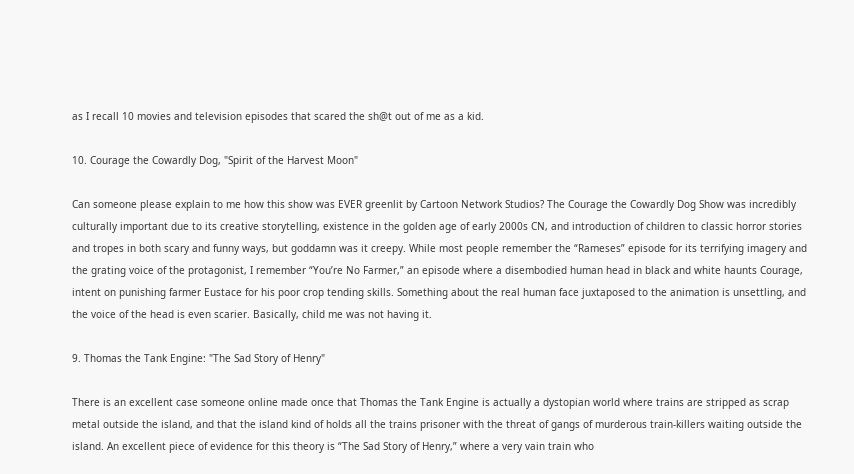as I recall 10 movies and television episodes that scared the sh@t out of me as a kid.

10. Courage the Cowardly Dog, "Spirit of the Harvest Moon"

Can someone please explain to me how this show was EVER greenlit by Cartoon Network Studios? The Courage the Cowardly Dog Show was incredibly culturally important due to its creative storytelling, existence in the golden age of early 2000s CN, and introduction of children to classic horror stories and tropes in both scary and funny ways, but goddamn was it creepy. While most people remember the “Rameses” episode for its terrifying imagery and the grating voice of the protagonist, I remember “You’re No Farmer,” an episode where a disembodied human head in black and white haunts Courage, intent on punishing farmer Eustace for his poor crop tending skills. Something about the real human face juxtaposed to the animation is unsettling, and the voice of the head is even scarier. Basically, child me was not having it.

9. Thomas the Tank Engine: "The Sad Story of Henry"

There is an excellent case someone online made once that Thomas the Tank Engine is actually a dystopian world where trains are stripped as scrap metal outside the island, and that the island kind of holds all the trains prisoner with the threat of gangs of murderous train-killers waiting outside the island. An excellent piece of evidence for this theory is “The Sad Story of Henry,” where a very vain train who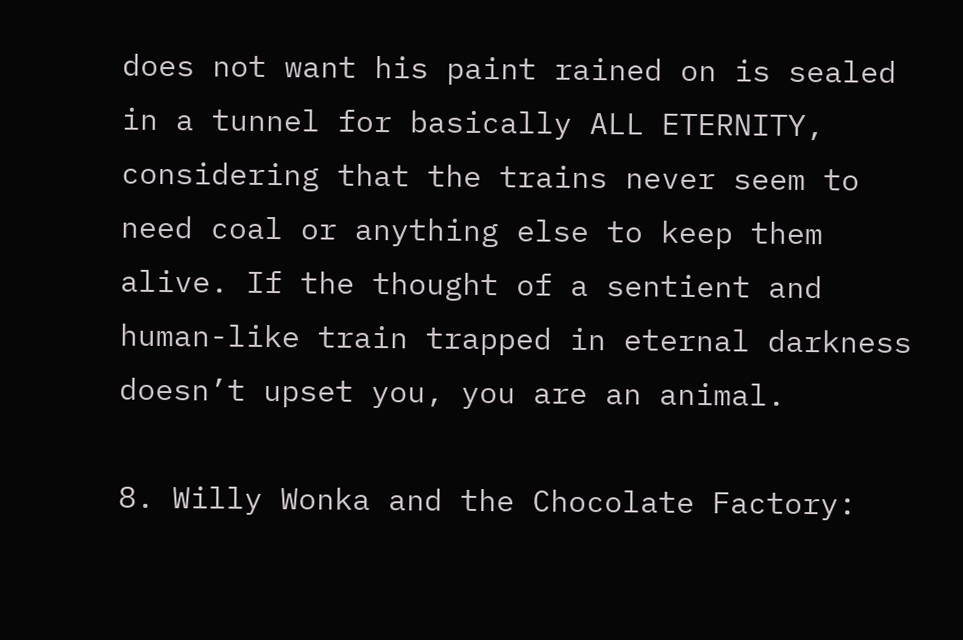does not want his paint rained on is sealed in a tunnel for basically ALL ETERNITY, considering that the trains never seem to need coal or anything else to keep them alive. If the thought of a sentient and human-like train trapped in eternal darkness doesn’t upset you, you are an animal.

8. Willy Wonka and the Chocolate Factory: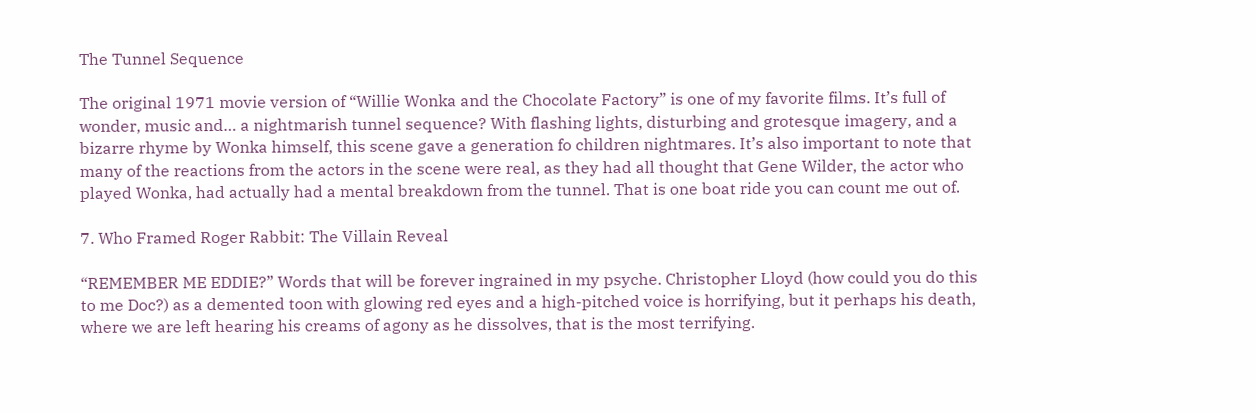The Tunnel Sequence

The original 1971 movie version of “Willie Wonka and the Chocolate Factory” is one of my favorite films. It’s full of wonder, music and… a nightmarish tunnel sequence? With flashing lights, disturbing and grotesque imagery, and a bizarre rhyme by Wonka himself, this scene gave a generation fo children nightmares. It’s also important to note that many of the reactions from the actors in the scene were real, as they had all thought that Gene Wilder, the actor who played Wonka, had actually had a mental breakdown from the tunnel. That is one boat ride you can count me out of.

7. Who Framed Roger Rabbit: The Villain Reveal

“REMEMBER ME EDDIE?” Words that will be forever ingrained in my psyche. Christopher Lloyd (how could you do this to me Doc?) as a demented toon with glowing red eyes and a high-pitched voice is horrifying, but it perhaps his death, where we are left hearing his creams of agony as he dissolves, that is the most terrifying.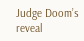Judge Doom’s reveal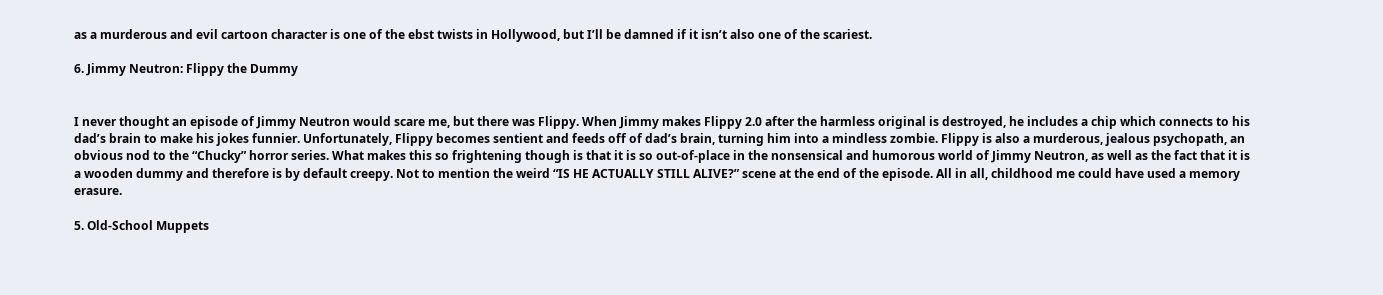as a murderous and evil cartoon character is one of the ebst twists in Hollywood, but I’ll be damned if it isn’t also one of the scariest.

6. Jimmy Neutron: Flippy the Dummy


I never thought an episode of Jimmy Neutron would scare me, but there was Flippy. When Jimmy makes Flippy 2.0 after the harmless original is destroyed, he includes a chip which connects to his dad’s brain to make his jokes funnier. Unfortunately, Flippy becomes sentient and feeds off of dad’s brain, turning him into a mindless zombie. Flippy is also a murderous, jealous psychopath, an obvious nod to the “Chucky” horror series. What makes this so frightening though is that it is so out-of-place in the nonsensical and humorous world of Jimmy Neutron, as well as the fact that it is a wooden dummy and therefore is by default creepy. Not to mention the weird “IS HE ACTUALLY STILL ALIVE?” scene at the end of the episode. All in all, childhood me could have used a memory erasure.

5. Old-School Muppets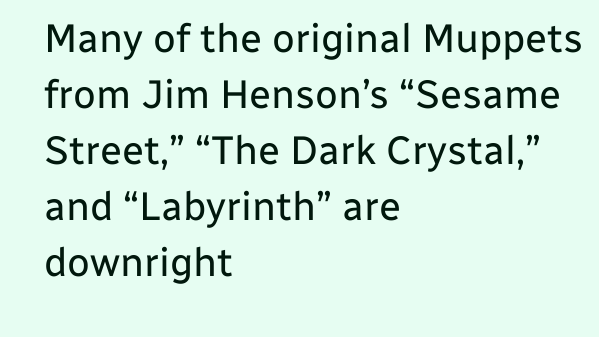Many of the original Muppets from Jim Henson’s “Sesame Street,” “The Dark Crystal,” and “Labyrinth” are downright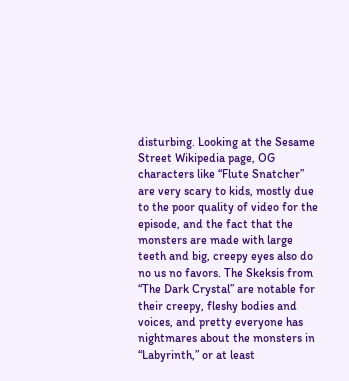disturbing. Looking at the Sesame Street Wikipedia page, OG characters like “Flute Snatcher” are very scary to kids, mostly due to the poor quality of video for the episode, and the fact that the monsters are made with large teeth and big, creepy eyes also do no us no favors. The Skeksis from “The Dark Crystal” are notable for their creepy, fleshy bodies and voices, and pretty everyone has nightmares about the monsters in “Labyrinth,” or at least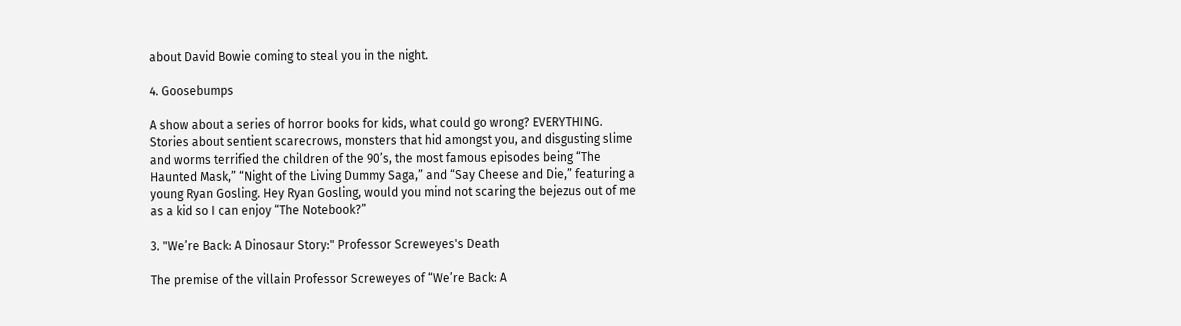about David Bowie coming to steal you in the night.

4. Goosebumps

A show about a series of horror books for kids, what could go wrong? EVERYTHING. Stories about sentient scarecrows, monsters that hid amongst you, and disgusting slime and worms terrified the children of the 90’s, the most famous episodes being “The Haunted Mask,” “Night of the Living Dummy Saga,” and “Say Cheese and Die,” featuring a young Ryan Gosling. Hey Ryan Gosling, would you mind not scaring the bejezus out of me as a kid so I can enjoy “The Notebook?”

3. "We’re Back: A Dinosaur Story:" Professor Screweyes's Death

The premise of the villain Professor Screweyes of “We’re Back: A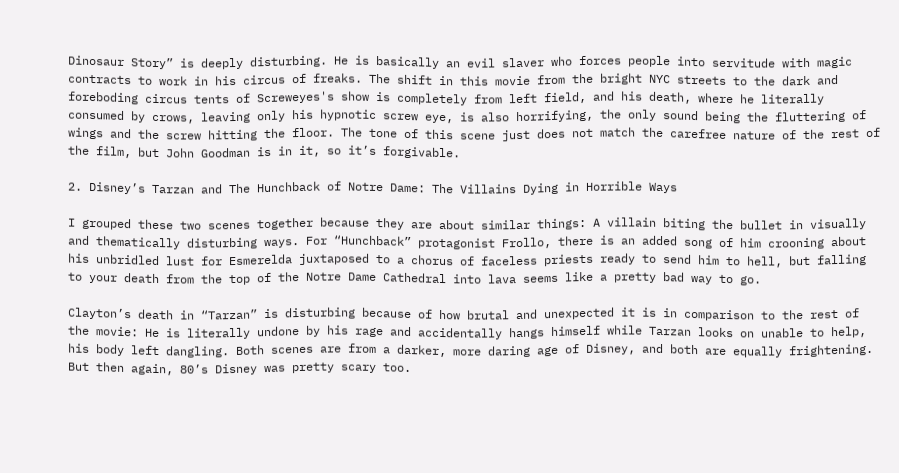Dinosaur Story” is deeply disturbing. He is basically an evil slaver who forces people into servitude with magic contracts to work in his circus of freaks. The shift in this movie from the bright NYC streets to the dark and foreboding circus tents of Screweyes's show is completely from left field, and his death, where he literally consumed by crows, leaving only his hypnotic screw eye, is also horrifying, the only sound being the fluttering of wings and the screw hitting the floor. The tone of this scene just does not match the carefree nature of the rest of the film, but John Goodman is in it, so it’s forgivable.

2. Disney’s Tarzan and The Hunchback of Notre Dame: The Villains Dying in Horrible Ways

I grouped these two scenes together because they are about similar things: A villain biting the bullet in visually and thematically disturbing ways. For “Hunchback” protagonist Frollo, there is an added song of him crooning about his unbridled lust for Esmerelda juxtaposed to a chorus of faceless priests ready to send him to hell, but falling to your death from the top of the Notre Dame Cathedral into lava seems like a pretty bad way to go.

Clayton’s death in “Tarzan” is disturbing because of how brutal and unexpected it is in comparison to the rest of the movie: He is literally undone by his rage and accidentally hangs himself while Tarzan looks on unable to help, his body left dangling. Both scenes are from a darker, more daring age of Disney, and both are equally frightening. But then again, 80’s Disney was pretty scary too.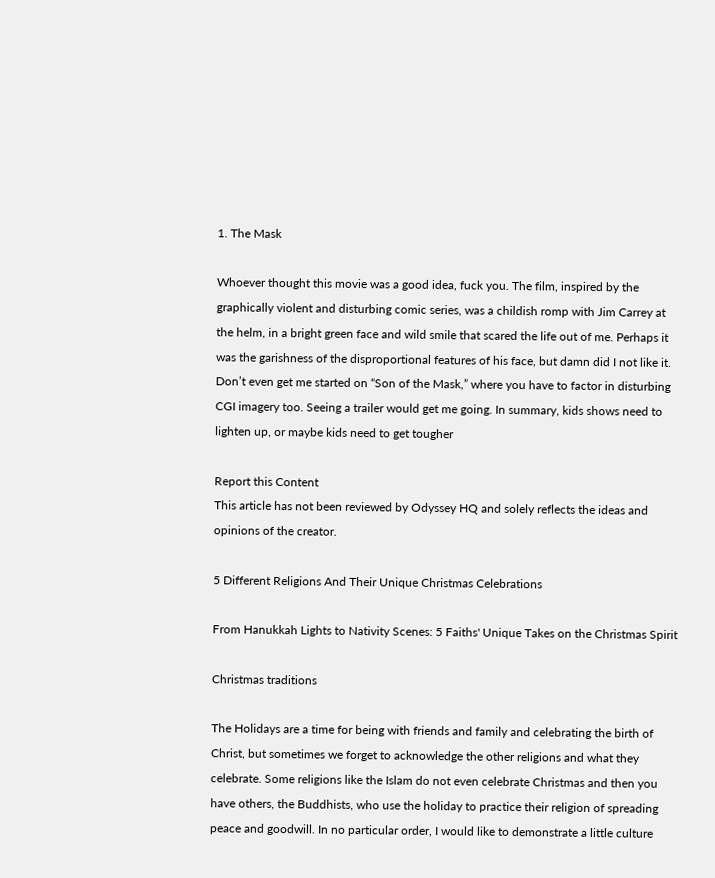1. The Mask

Whoever thought this movie was a good idea, fuck you. The film, inspired by the graphically violent and disturbing comic series, was a childish romp with Jim Carrey at the helm, in a bright green face and wild smile that scared the life out of me. Perhaps it was the garishness of the disproportional features of his face, but damn did I not like it. Don’t even get me started on “Son of the Mask,” where you have to factor in disturbing CGI imagery too. Seeing a trailer would get me going. In summary, kids shows need to lighten up, or maybe kids need to get tougher

Report this Content
This article has not been reviewed by Odyssey HQ and solely reflects the ideas and opinions of the creator.

5 Different Religions And Their Unique Christmas Celebrations

From Hanukkah Lights to Nativity Scenes: 5 Faiths' Unique Takes on the Christmas Spirit

Christmas traditions

The Holidays are a time for being with friends and family and celebrating the birth of Christ, but sometimes we forget to acknowledge the other religions and what they celebrate. Some religions like the Islam do not even celebrate Christmas and then you have others, the Buddhists, who use the holiday to practice their religion of spreading peace and goodwill. In no particular order, I would like to demonstrate a little culture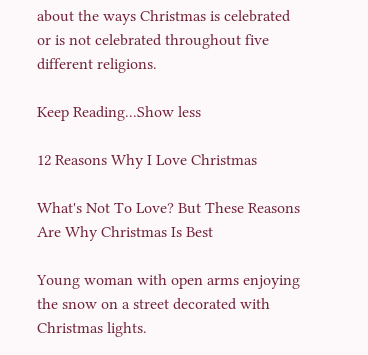about the ways Christmas is celebrated or is not celebrated throughout five different religions.

Keep Reading...Show less

12 Reasons Why I Love Christmas

What's Not To Love? But These Reasons Are Why Christmas Is Best

Young woman with open arms enjoying the snow on a street decorated with Christmas lights.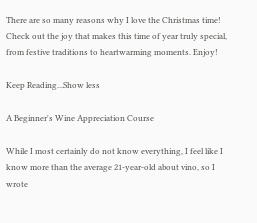There are so many reasons why I love the Christmas time! Check out the joy that makes this time of year truly special, from festive traditions to heartwarming moments. Enjoy!

Keep Reading...Show less

A Beginner's Wine Appreciation Course

While I most certainly do not know everything, I feel like I know more than the average 21-year-old about vino, so I wrote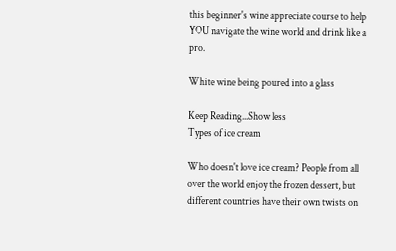this beginner's wine appreciate course to help YOU navigate the wine world and drink like a pro.

White wine being poured into a glass

Keep Reading...Show less
Types of ice cream

Who doesn't love ice cream? People from all over the world enjoy the frozen dessert, but different countries have their own twists on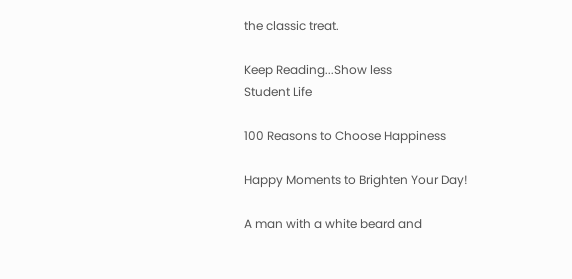the classic treat.

Keep Reading...Show less
Student Life

100 Reasons to Choose Happiness

Happy Moments to Brighten Your Day!

A man with a white beard and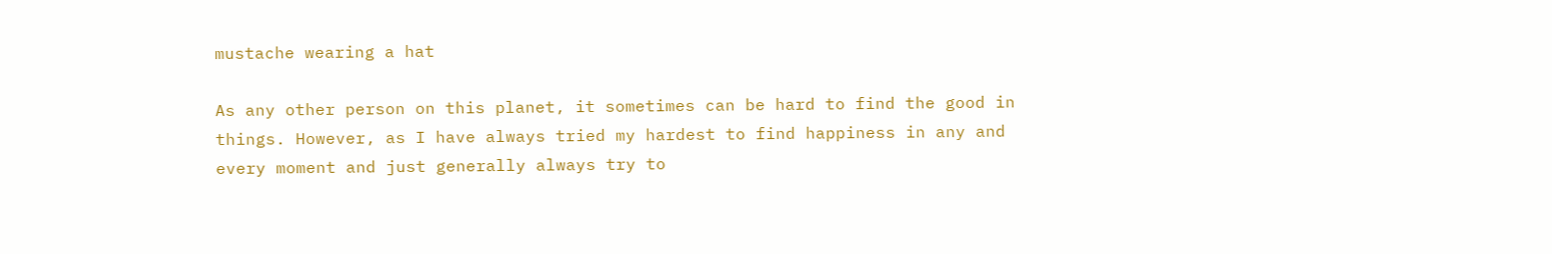mustache wearing a hat

As any other person on this planet, it sometimes can be hard to find the good in things. However, as I have always tried my hardest to find happiness in any and every moment and just generally always try to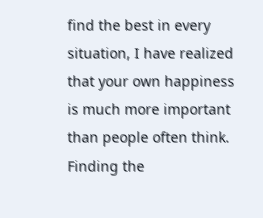find the best in every situation, I have realized that your own happiness is much more important than people often think. Finding the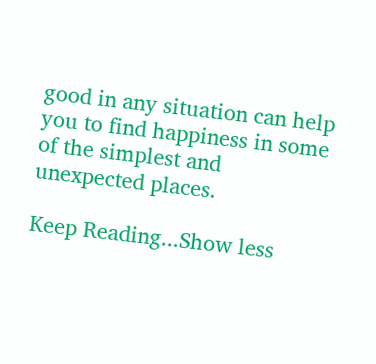good in any situation can help you to find happiness in some of the simplest and unexpected places.

Keep Reading...Show less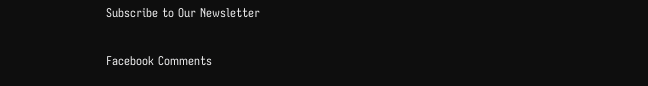Subscribe to Our Newsletter

Facebook Comments